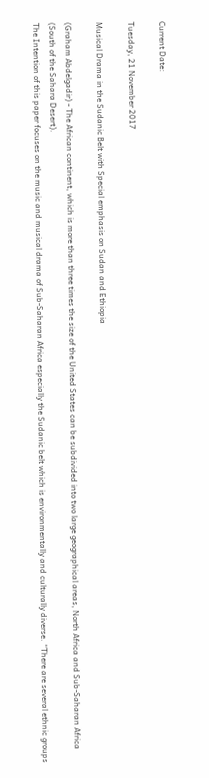Current Date:

Tuesday, 21 November 2017

Musical Drama in the Sudanic Belt with Special emphasis on Sudan and Ethiopia

(Graham Abdelgadir) - The African continent, which is more than three times the size of the United States can be subdivided into two large geographical areas, North Africa and Sub-Saharan Africa (South of the Sahara Desert).
The Intention of this paper focuses on the music and musical drama of Sub-Saharan Africa especially the Sudanic belt which is environmentally and culturally diverse. “There are several ethnic groups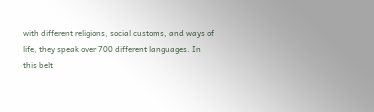with different religions, social customs, and ways of life, they speak over 700 different languages. In this belt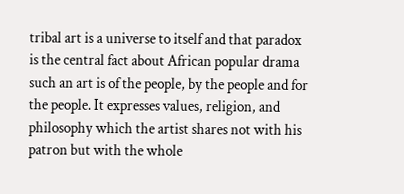tribal art is a universe to itself and that paradox is the central fact about African popular drama such an art is of the people, by the people and for the people. It expresses values, religion, and philosophy which the artist shares not with his patron but with the whole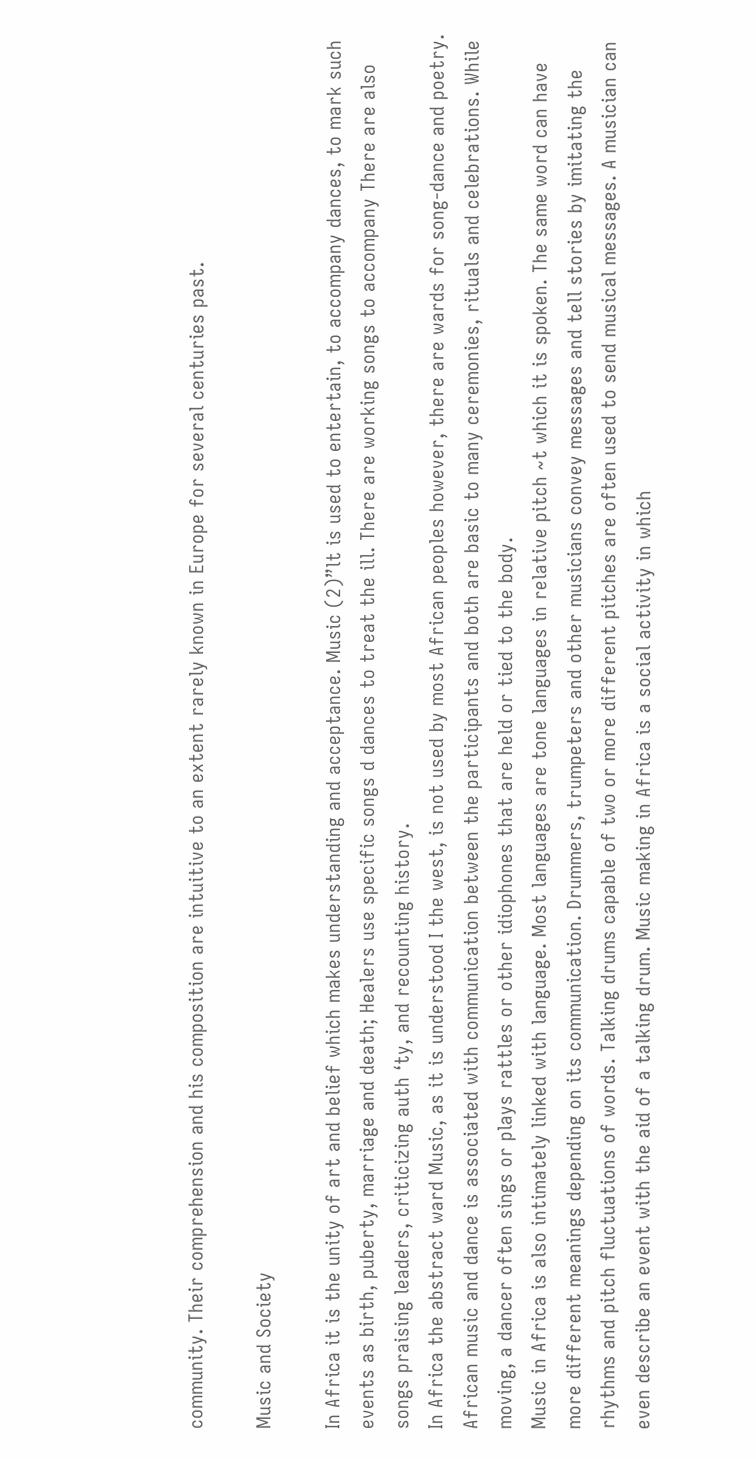community. Their comprehension and his composition are intuitive to an extent rarely known in Europe for several centuries past.

Music and Society

In Africa it is the unity of art and belief which makes understanding and acceptance. Music (2)”lt is used to entertain, to accompany dances, to mark such events as birth, puberty, marriage and death; Healers use specific songs d dances to treat the ill. There are working songs to accompany There are also songs praising leaders, criticizing auth ‘ty, and recounting history.
In Africa the abstract ward Music, as it is understood I the west, is not used by most African peoples however, there are wards for song-dance and poetry.
African music and dance is associated with communication between the participants and both are basic to many ceremonies, rituals and celebrations. While moving, a dancer often sings or plays rattles or other idiophones that are held or tied to the body.
Music in Africa is also intimately linked with language. Most languages are tone languages in relative pitch ~t which it is spoken. The same word can have more different meanings depending on its communication. Drummers, trumpeters and other musicians convey messages and tell stories by imitating the rhythms and pitch fluctuations of words. Talking drums capable of two or more different pitches are often used to send musical messages. A musician can even describe an event with the aid of a talking drum. Music making in Africa is a social activity in which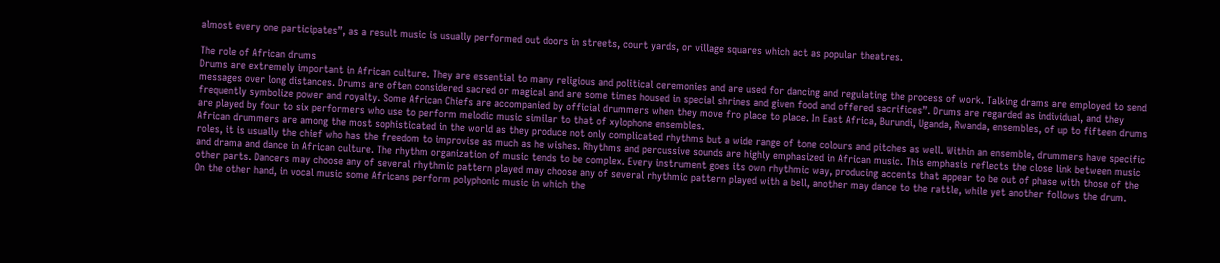almost every one participates”, as a result music is usually performed out doors in streets, court yards, or village squares which act as popular theatres.

The role of African drums
Drums are extremely important in African culture. They are essential to many religious and political ceremonies and are used for dancing and regulating the process of work. Talking drams are employed to send messages over long distances. Drums are often considered sacred or magical and are some times housed in special shrines and given food and offered sacrifices”. Drums are regarded as individual, and they frequently symbolize power and royalty. Some African Chiefs are accompanied by official drummers when they move fro place to place. In East Africa, Burundi, Uganda, Rwanda, ensembles, of up to fifteen drums are played by four to six performers who use to perform melodic music similar to that of xylophone ensembles.
African drummers are among the most sophisticated in the world as they produce not only complicated rhythms but a wide range of tone colours and pitches as well. Within an ensemble, drummers have specific roles, it is usually the chief who has the freedom to improvise as much as he wishes. Rhythms and percussive sounds are highly emphasized in African music. This emphasis reflects the close link between music and drama and dance in African culture. The rhythm organization of music tends to be complex. Every instrument goes its own rhythmic way, producing accents that appear to be out of phase with those of the other parts. Dancers may choose any of several rhythmic pattern played may choose any of several rhythmic pattern played with a bell, another may dance to the rattle, while yet another follows the drum.
On the other hand, in vocal music some Africans perform polyphonic music in which the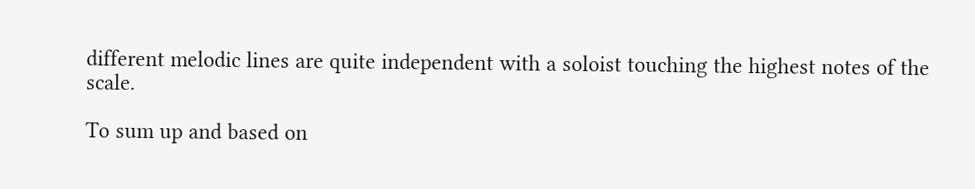different melodic lines are quite independent with a soloist touching the highest notes of the scale.

To sum up and based on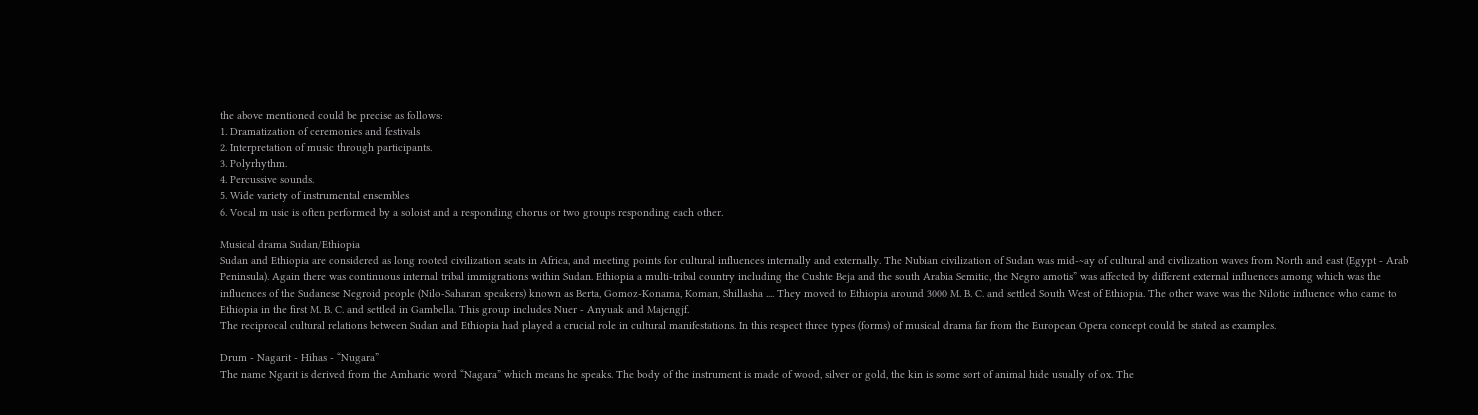the above mentioned could be precise as follows:
1. Dramatization of ceremonies and festivals
2. Interpretation of music through participants.
3. Polyrhythm.
4. Percussive sounds.
5. Wide variety of instrumental ensembles
6. Vocal m usic is often performed by a soloist and a responding chorus or two groups responding each other.

Musical drama Sudan/Ethiopia
Sudan and Ethiopia are considered as long rooted civilization seats in Africa, and meeting points for cultural influences internally and externally. The Nubian civilization of Sudan was mid-~ay of cultural and civilization waves from North and east (Egypt - Arab Peninsula). Again there was continuous internal tribal immigrations within Sudan. Ethiopia a multi-tribal country including the Cushte Beja and the south Arabia Semitic, the Negro amotis” was affected by different external influences among which was the influences of the Sudanese Negroid people (Nilo-Saharan speakers) known as Berta, Gomoz-Konama, Koman, Shillasha .... They moved to Ethiopia around 3000 M. B. C. and settled South West of Ethiopia. The other wave was the Nilotic influence who came to Ethiopia in the first M. B. C. and settled in Gambella. This group includes Nuer - Anyuak and Majengjf.
The reciprocal cultural relations between Sudan and Ethiopia had played a crucial role in cultural manifestations. In this respect three types (forms) of musical drama far from the European Opera concept could be stated as examples.

Drum - Nagarit - Hihas - “Nugara”
The name Ngarit is derived from the Amharic word “Nagara” which means he speaks. The body of the instrument is made of wood, silver or gold, the kin is some sort of animal hide usually of ox. The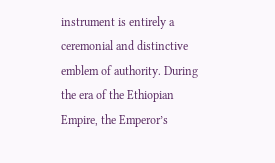instrument is entirely a ceremonial and distinctive emblem of authority. During the era of the Ethiopian Empire, the Emperor’s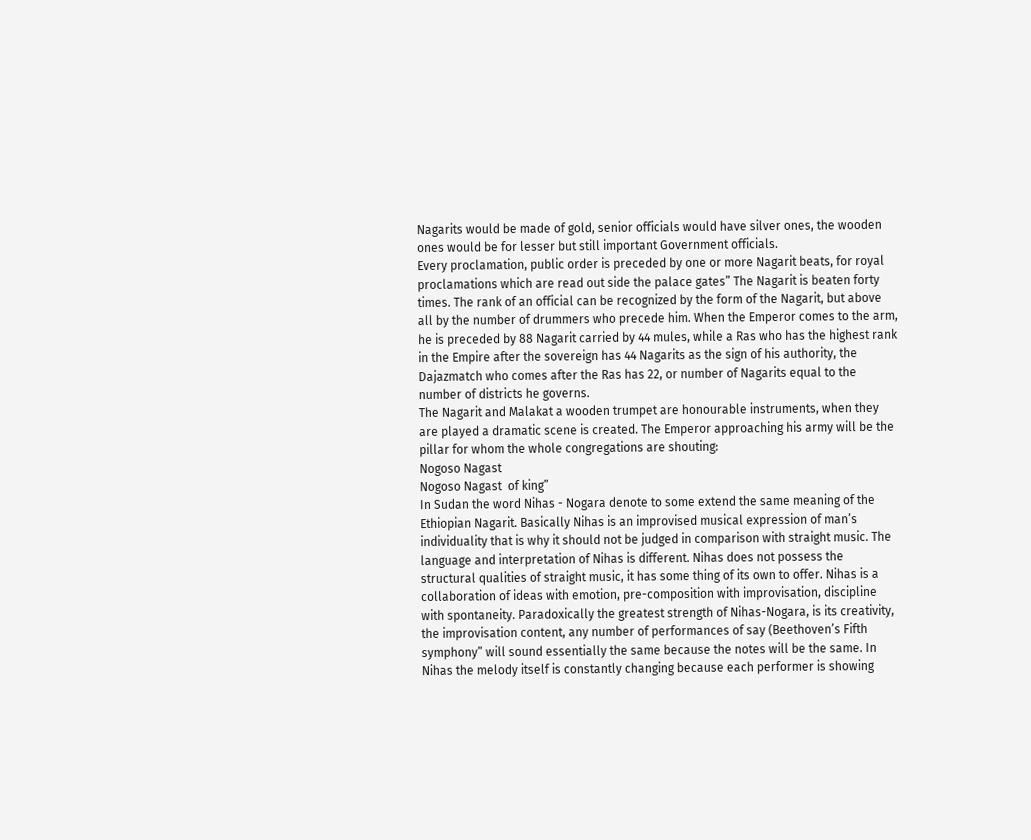Nagarits would be made of gold, senior officials would have silver ones, the wooden ones would be for lesser but still important Government officials.
Every proclamation, public order is preceded by one or more Nagarit beats, for royal proclamations which are read out side the palace gates” The Nagarit is beaten forty times. The rank of an official can be recognized by the form of the Nagarit, but above all by the number of drummers who precede him. When the Emperor comes to the arm, he is preceded by 88 Nagarit carried by 44 mules, while a Ras who has the highest rank in the Empire after the sovereign has 44 Nagarits as the sign of his authority, the Dajazmatch who comes after the Ras has 22, or number of Nagarits equal to the number of districts he governs.
The Nagarit and Malakat a wooden trumpet are honourable instruments, when they are played a dramatic scene is created. The Emperor approaching his army will be the pillar for whom the whole congregations are shouting:
Nogoso Nagast
Nogoso Nagast  of king”
In Sudan the word Nihas - Nogara denote to some extend the same meaning of the Ethiopian Nagarit. Basically Nihas is an improvised musical expression of man’s individuality that is why it should not be judged in comparison with straight music. The language and interpretation of Nihas is different. Nihas does not possess the structural qualities of straight music, it has some thing of its own to offer. Nihas is a collaboration of ideas with emotion, pre-composition with improvisation, discipline with spontaneity. Paradoxically the greatest strength of Nihas-Nogara, is its creativity, the improvisation content, any number of performances of say (Beethoven’s Fifth symphony” will sound essentially the same because the notes will be the same. In Nihas the melody itself is constantly changing because each performer is showing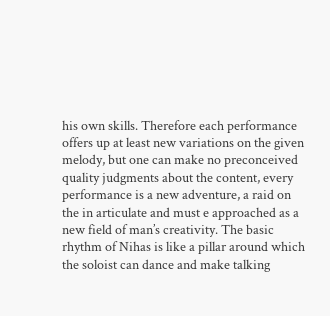his own skills. Therefore each performance offers up at least new variations on the given melody, but one can make no preconceived quality judgments about the content, every performance is a new adventure, a raid on the in articulate and must e approached as a new field of man’s creativity. The basic rhythm of Nihas is like a pillar around which the soloist can dance and make talking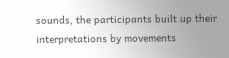sounds, the participants built up their interpretations by movements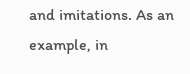and imitations. As an example, in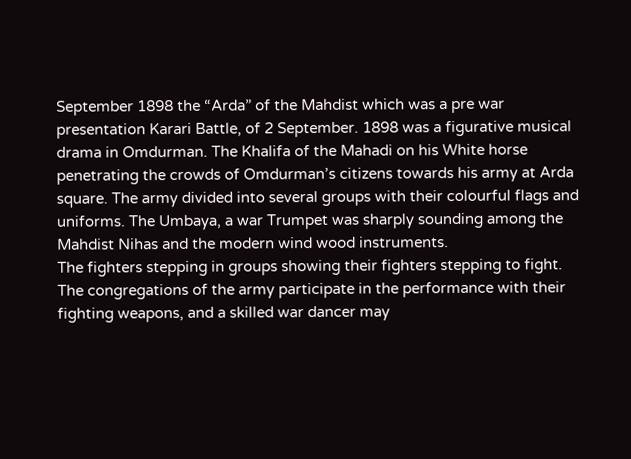September 1898 the “Arda” of the Mahdist which was a pre war presentation Karari Battle, of 2 September. 1898 was a figurative musical drama in Omdurman. The Khalifa of the Mahadi on his White horse penetrating the crowds of Omdurman’s citizens towards his army at Arda square. The army divided into several groups with their colourful flags and uniforms. The Umbaya, a war Trumpet was sharply sounding among the Mahdist Nihas and the modern wind wood instruments.
The fighters stepping in groups showing their fighters stepping to fight.
The congregations of the army participate in the performance with their fighting weapons, and a skilled war dancer may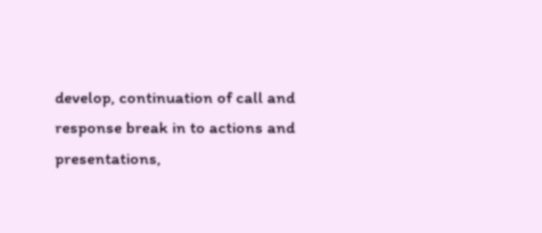develop, continuation of call and response break in to actions and presentations,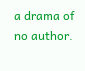a drama of no author.